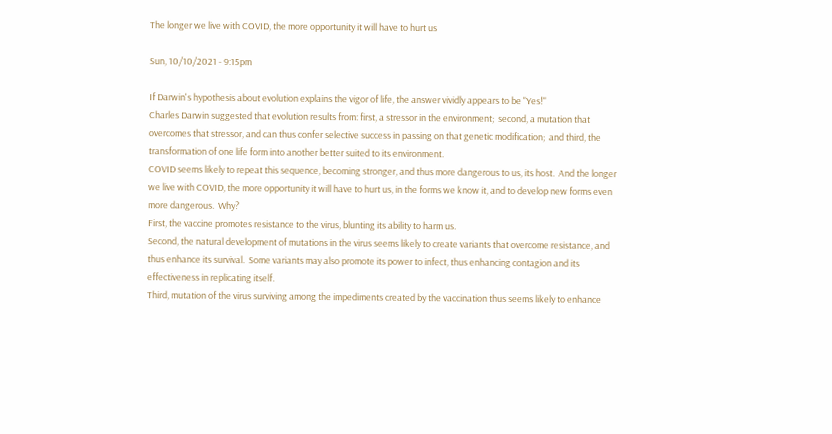The longer we live with COVID, the more opportunity it will have to hurt us

Sun, 10/10/2021 - 9:15pm

If Darwin's hypothesis about evolution explains the vigor of life, the answer vividly appears to be "Yes!"
Charles Darwin suggested that evolution results from: first, a stressor in the environment;  second, a mutation that overcomes that stressor, and can thus confer selective success in passing on that genetic modification;  and third, the transformation of one life form into another better suited to its environment.
COVID seems likely to repeat this sequence, becoming stronger, and thus more dangerous to us, its host.  And the longer we live with COVID, the more opportunity it will have to hurt us, in the forms we know it, and to develop new forms even more dangerous.  Why?
First, the vaccine promotes resistance to the virus, blunting its ability to harm us.
Second, the natural development of mutations in the virus seems likely to create variants that overcome resistance, and thus enhance its survival.  Some variants may also promote its power to infect, thus enhancing contagion and its effectiveness in replicating itself.
Third, mutation of the virus surviving among the impediments created by the vaccination thus seems likely to enhance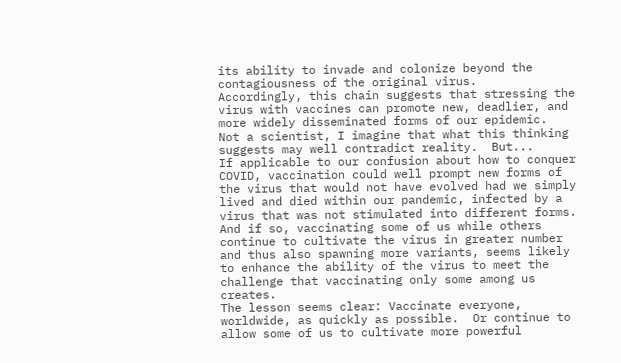its ability to invade and colonize beyond the contagiousness of the original virus.
Accordingly, this chain suggests that stressing the virus with vaccines can promote new, deadlier, and more widely disseminated forms of our epidemic.
Not a scientist, I imagine that what this thinking suggests may well contradict reality.  But...
If applicable to our confusion about how to conquer COVID, vaccination could well prompt new forms of the virus that would not have evolved had we simply lived and died within our pandemic, infected by a virus that was not stimulated into different forms.
And if so, vaccinating some of us while others continue to cultivate the virus in greater number and thus also spawning more variants, seems likely to enhance the ability of the virus to meet the challenge that vaccinating only some among us creates.
The lesson seems clear: Vaccinate everyone, worldwide, as quickly as possible.  Or continue to allow some of us to cultivate more powerful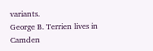variants.
George B. Terrien lives in Camden